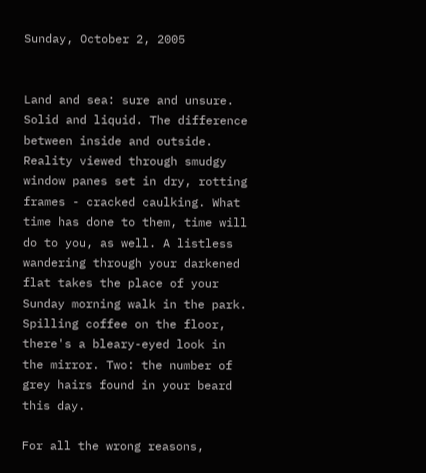Sunday, October 2, 2005


Land and sea: sure and unsure. Solid and liquid. The difference between inside and outside. Reality viewed through smudgy window panes set in dry, rotting frames - cracked caulking. What time has done to them, time will do to you, as well. A listless wandering through your darkened flat takes the place of your Sunday morning walk in the park. Spilling coffee on the floor, there's a bleary-eyed look in the mirror. Two: the number of grey hairs found in your beard this day.

For all the wrong reasons,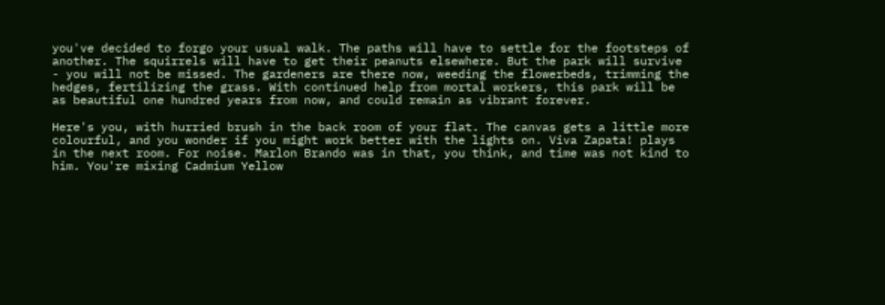you've decided to forgo your usual walk. The paths will have to settle for the footsteps of another. The squirrels will have to get their peanuts elsewhere. But the park will survive - you will not be missed. The gardeners are there now, weeding the flowerbeds, trimming the hedges, fertilizing the grass. With continued help from mortal workers, this park will be as beautiful one hundred years from now, and could remain as vibrant forever.

Here's you, with hurried brush in the back room of your flat. The canvas gets a little more colourful, and you wonder if you might work better with the lights on. Viva Zapata! plays in the next room. For noise. Marlon Brando was in that, you think, and time was not kind to him. You're mixing Cadmium Yellow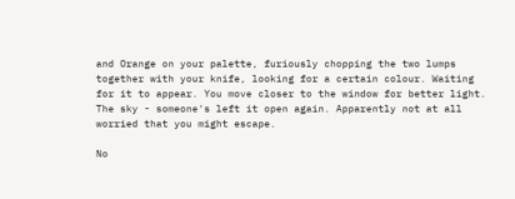and Orange on your palette, furiously chopping the two lumps together with your knife, looking for a certain colour. Waiting for it to appear. You move closer to the window for better light. The sky - someone's left it open again. Apparently not at all worried that you might escape.

No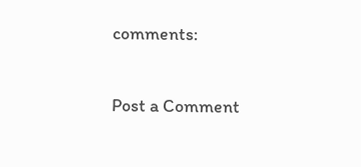comments:

Post a Comment